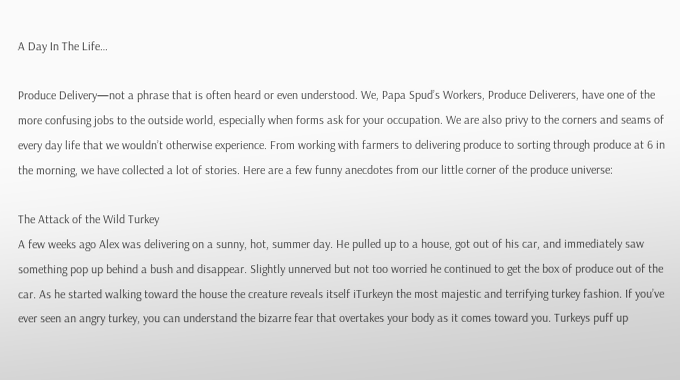A Day In The Life…

Produce Delivery—not a phrase that is often heard or even understood. We, Papa Spud’s Workers, Produce Deliverers, have one of the more confusing jobs to the outside world, especially when forms ask for your occupation. We are also privy to the corners and seams of every day life that we wouldn’t otherwise experience. From working with farmers to delivering produce to sorting through produce at 6 in the morning, we have collected a lot of stories. Here are a few funny anecdotes from our little corner of the produce universe:

The Attack of the Wild Turkey
A few weeks ago Alex was delivering on a sunny, hot, summer day. He pulled up to a house, got out of his car, and immediately saw something pop up behind a bush and disappear. Slightly unnerved but not too worried he continued to get the box of produce out of the car. As he started walking toward the house the creature reveals itself iTurkeyn the most majestic and terrifying turkey fashion. If you’ve ever seen an angry turkey, you can understand the bizarre fear that overtakes your body as it comes toward you. Turkeys puff up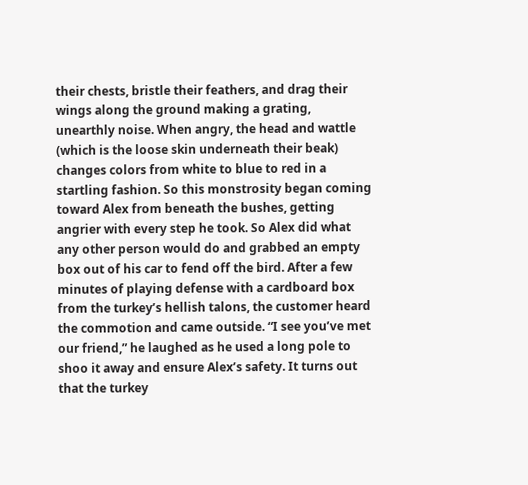their chests, bristle their feathers, and drag their wings along the ground making a grating, unearthly noise. When angry, the head and wattle (which is the loose skin underneath their beak) changes colors from white to blue to red in a startling fashion. So this monstrosity began coming toward Alex from beneath the bushes, getting angrier with every step he took. So Alex did what any other person would do and grabbed an empty box out of his car to fend off the bird. After a few minutes of playing defense with a cardboard box from the turkey’s hellish talons, the customer heard the commotion and came outside. “I see you’ve met our friend,” he laughed as he used a long pole to shoo it away and ensure Alex’s safety. It turns out that the turkey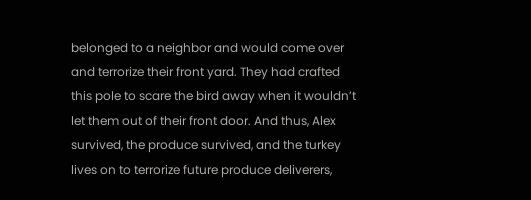belonged to a neighbor and would come over and terrorize their front yard. They had crafted this pole to scare the bird away when it wouldn’t let them out of their front door. And thus, Alex survived, the produce survived, and the turkey lives on to terrorize future produce deliverers,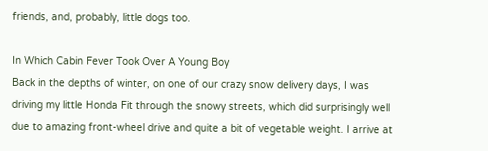friends, and, probably, little dogs too.

In Which Cabin Fever Took Over A Young Boy
Back in the depths of winter, on one of our crazy snow delivery days, I was driving my little Honda Fit through the snowy streets, which did surprisingly well due to amazing front-wheel drive and quite a bit of vegetable weight. I arrive at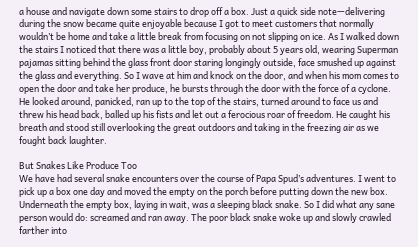a house and navigate down some stairs to drop off a box. Just a quick side note—delivering during the snow became quite enjoyable because I got to meet customers that normally wouldn’t be home and take a little break from focusing on not slipping on ice. As I walked down the stairs I noticed that there was a little boy, probably about 5 years old, wearing Superman pajamas sitting behind the glass front door staring longingly outside, face smushed up against the glass and everything. So I wave at him and knock on the door, and when his mom comes to open the door and take her produce, he bursts through the door with the force of a cyclone. He looked around, panicked, ran up to the top of the stairs, turned around to face us and threw his head back, balled up his fists and let out a ferocious roar of freedom. He caught his breath and stood still overlooking the great outdoors and taking in the freezing air as we fought back laughter.

But Snakes Like Produce Too
We have had several snake encounters over the course of Papa Spud’s adventures. I went to pick up a box one day and moved the empty on the porch before putting down the new box. Underneath the empty box, laying in wait, was a sleeping black snake. So I did what any sane person would do: screamed and ran away. The poor black snake woke up and slowly crawled farther into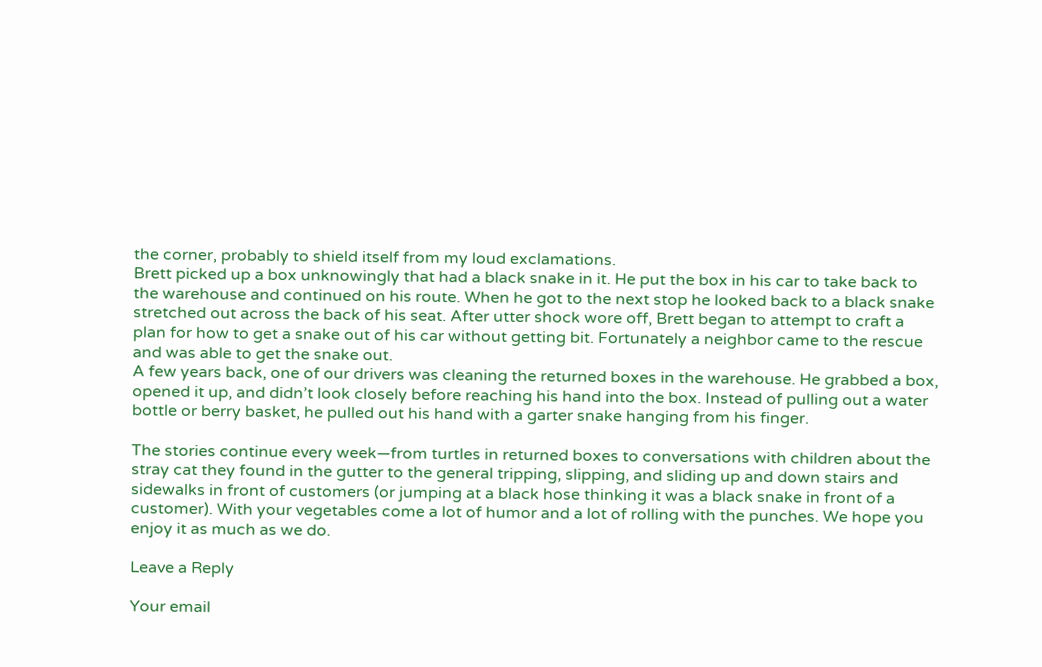the corner, probably to shield itself from my loud exclamations.
Brett picked up a box unknowingly that had a black snake in it. He put the box in his car to take back to the warehouse and continued on his route. When he got to the next stop he looked back to a black snake stretched out across the back of his seat. After utter shock wore off, Brett began to attempt to craft a plan for how to get a snake out of his car without getting bit. Fortunately a neighbor came to the rescue and was able to get the snake out.
A few years back, one of our drivers was cleaning the returned boxes in the warehouse. He grabbed a box, opened it up, and didn’t look closely before reaching his hand into the box. Instead of pulling out a water bottle or berry basket, he pulled out his hand with a garter snake hanging from his finger.

The stories continue every week—from turtles in returned boxes to conversations with children about the stray cat they found in the gutter to the general tripping, slipping, and sliding up and down stairs and sidewalks in front of customers (or jumping at a black hose thinking it was a black snake in front of a customer). With your vegetables come a lot of humor and a lot of rolling with the punches. We hope you enjoy it as much as we do.

Leave a Reply

Your email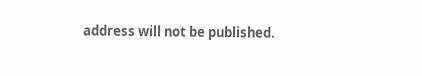address will not be published.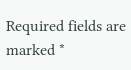Required fields are marked *